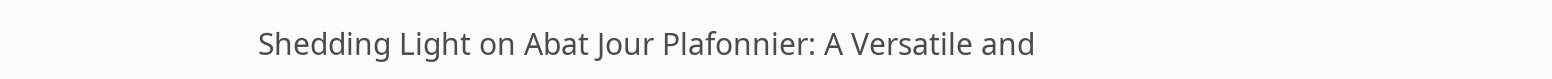Shedding Light on Abat Jour Plafonnier: A Versatile and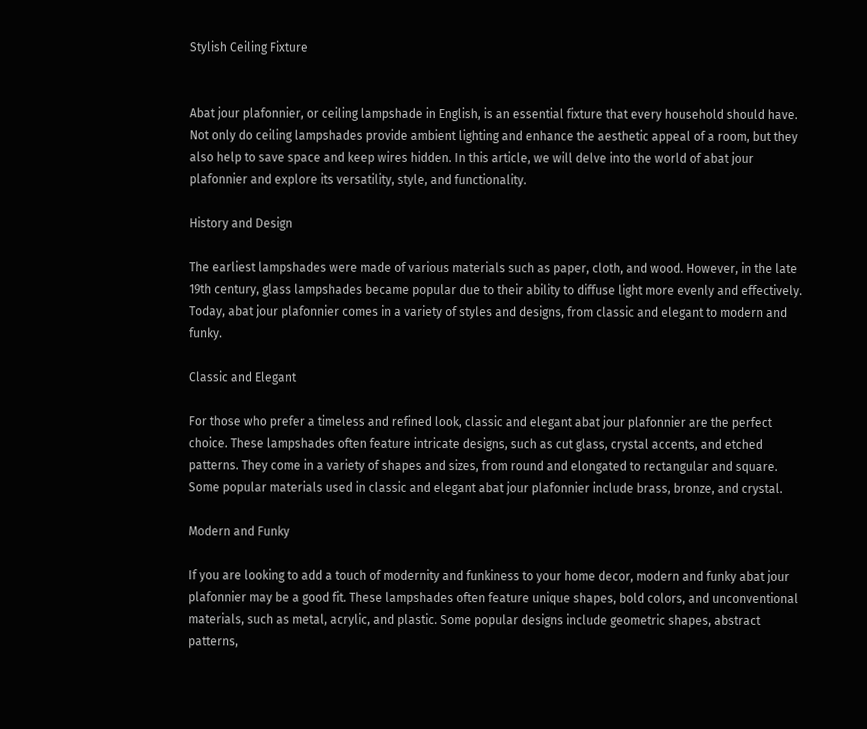Stylish Ceiling Fixture


Abat jour plafonnier, or ceiling lampshade in English, is an essential fixture that every household should have. Not only do ceiling lampshades provide ambient lighting and enhance the aesthetic appeal of a room, but they also help to save space and keep wires hidden. In this article, we will delve into the world of abat jour plafonnier and explore its versatility, style, and functionality.

History and Design

The earliest lampshades were made of various materials such as paper, cloth, and wood. However, in the late 19th century, glass lampshades became popular due to their ability to diffuse light more evenly and effectively. Today, abat jour plafonnier comes in a variety of styles and designs, from classic and elegant to modern and funky.

Classic and Elegant

For those who prefer a timeless and refined look, classic and elegant abat jour plafonnier are the perfect choice. These lampshades often feature intricate designs, such as cut glass, crystal accents, and etched patterns. They come in a variety of shapes and sizes, from round and elongated to rectangular and square. Some popular materials used in classic and elegant abat jour plafonnier include brass, bronze, and crystal.

Modern and Funky

If you are looking to add a touch of modernity and funkiness to your home decor, modern and funky abat jour plafonnier may be a good fit. These lampshades often feature unique shapes, bold colors, and unconventional materials, such as metal, acrylic, and plastic. Some popular designs include geometric shapes, abstract patterns,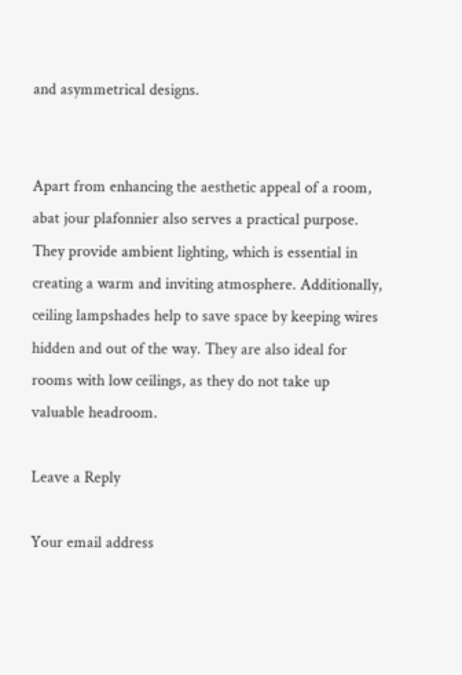and asymmetrical designs.


Apart from enhancing the aesthetic appeal of a room, abat jour plafonnier also serves a practical purpose. They provide ambient lighting, which is essential in creating a warm and inviting atmosphere. Additionally, ceiling lampshades help to save space by keeping wires hidden and out of the way. They are also ideal for rooms with low ceilings, as they do not take up valuable headroom.

Leave a Reply

Your email address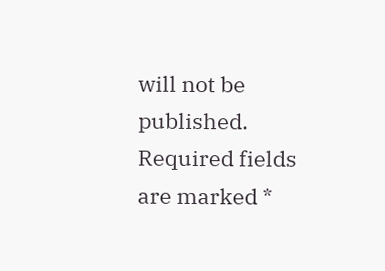will not be published. Required fields are marked *